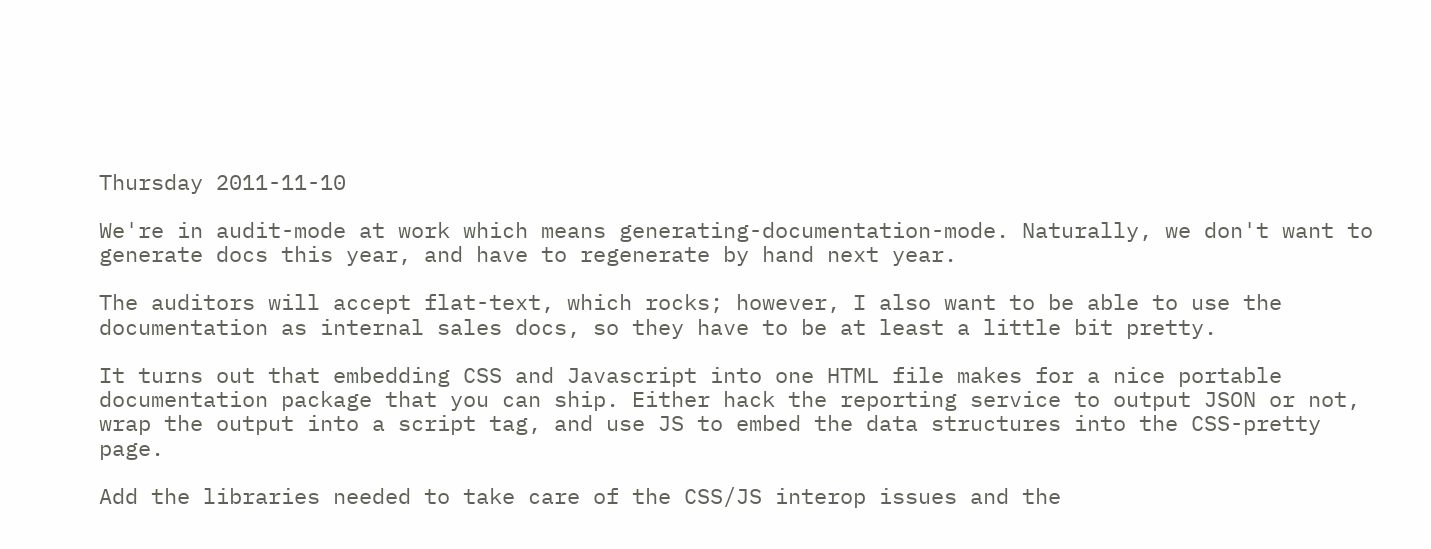Thursday 2011-11-10

We're in audit-mode at work which means generating-documentation-mode. Naturally, we don't want to generate docs this year, and have to regenerate by hand next year.

The auditors will accept flat-text, which rocks; however, I also want to be able to use the documentation as internal sales docs, so they have to be at least a little bit pretty.

It turns out that embedding CSS and Javascript into one HTML file makes for a nice portable documentation package that you can ship. Either hack the reporting service to output JSON or not, wrap the output into a script tag, and use JS to embed the data structures into the CSS-pretty page.

Add the libraries needed to take care of the CSS/JS interop issues and the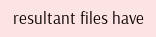resultant files have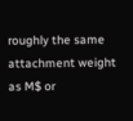roughly the same attachment weight as M$ or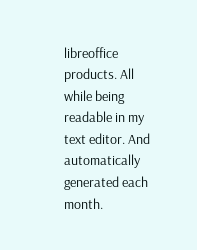libreoffice products. All while being readable in my text editor. And automatically generated each month.